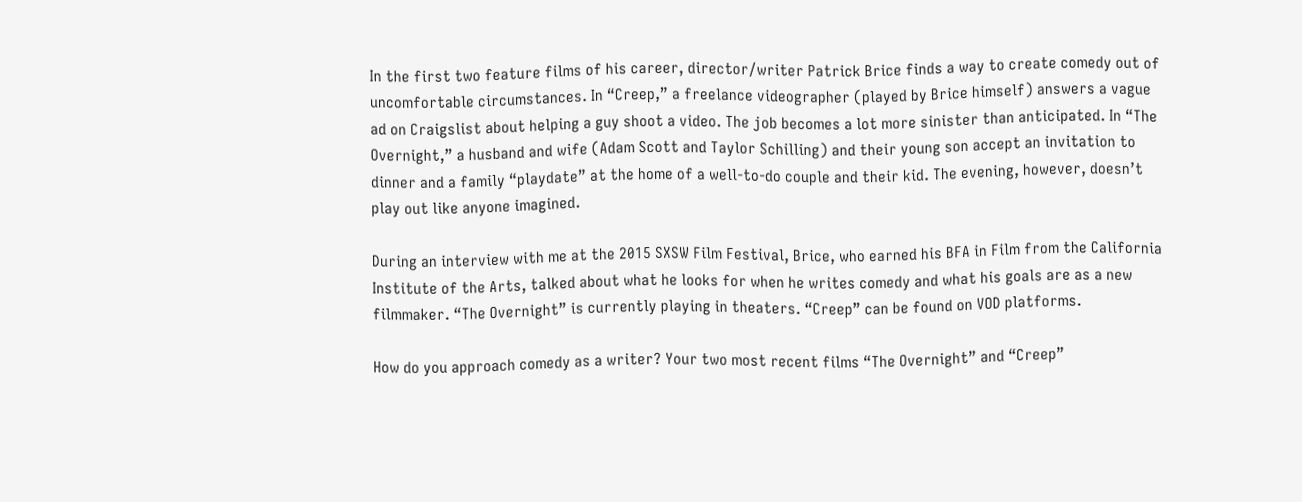In the first two feature films of his career, director/writer Patrick Brice finds a way to create comedy out of uncomfortable circumstances. In “Creep,” a freelance videographer (played by Brice himself) answers a vague ad on Craigslist about helping a guy shoot a video. The job becomes a lot more sinister than anticipated. In “The Overnight,” a husband and wife (Adam Scott and Taylor Schilling) and their young son accept an invitation to dinner and a family “playdate” at the home of a well-to-do couple and their kid. The evening, however, doesn’t play out like anyone imagined.

During an interview with me at the 2015 SXSW Film Festival, Brice, who earned his BFA in Film from the California Institute of the Arts, talked about what he looks for when he writes comedy and what his goals are as a new filmmaker. “The Overnight” is currently playing in theaters. “Creep” can be found on VOD platforms.

How do you approach comedy as a writer? Your two most recent films “The Overnight” and “Creep”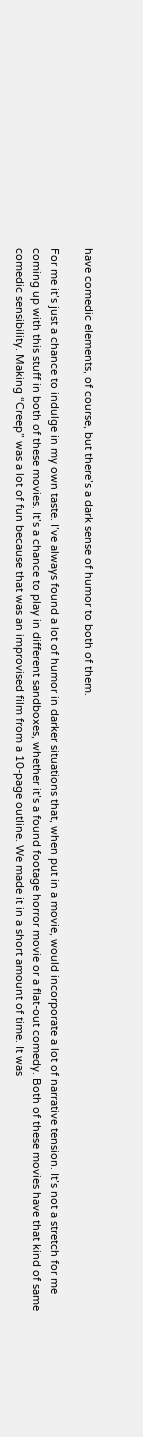have comedic elements, of course, but there’s a dark sense of humor to both of them.

For me it’s just a chance to indulge in my own taste. I’ve always found a lot of humor in darker situations that, when put in a movie, would incorporate a lot of narrative tension. It’s not a stretch for me coming up with this stuff in both of these movies. It’s a chance to play in different sandboxes, whether it’s a found footage horror movie or a flat-out comedy. Both of these movies have that kind of same comedic sensibility. Making “Creep” was a lot of fun because that was an improvised film from a 10-page outline. We made it in a short amount of time. It was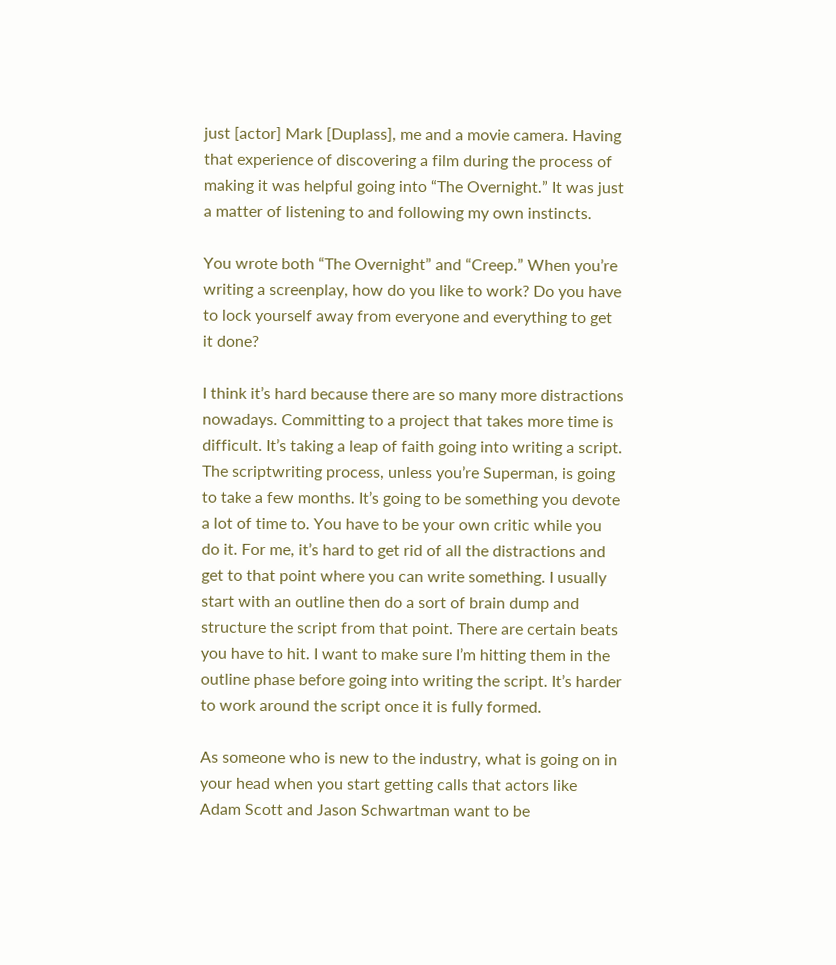just [actor] Mark [Duplass], me and a movie camera. Having that experience of discovering a film during the process of making it was helpful going into “The Overnight.” It was just a matter of listening to and following my own instincts.

You wrote both “The Overnight” and “Creep.” When you’re writing a screenplay, how do you like to work? Do you have to lock yourself away from everyone and everything to get it done?

I think it’s hard because there are so many more distractions nowadays. Committing to a project that takes more time is difficult. It’s taking a leap of faith going into writing a script. The scriptwriting process, unless you’re Superman, is going to take a few months. It’s going to be something you devote a lot of time to. You have to be your own critic while you do it. For me, it’s hard to get rid of all the distractions and get to that point where you can write something. I usually start with an outline then do a sort of brain dump and structure the script from that point. There are certain beats you have to hit. I want to make sure I’m hitting them in the outline phase before going into writing the script. It’s harder to work around the script once it is fully formed.

As someone who is new to the industry, what is going on in your head when you start getting calls that actors like Adam Scott and Jason Schwartman want to be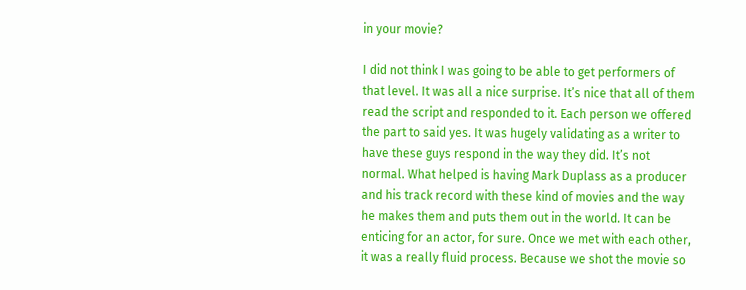in your movie?

I did not think I was going to be able to get performers of that level. It was all a nice surprise. It’s nice that all of them read the script and responded to it. Each person we offered the part to said yes. It was hugely validating as a writer to have these guys respond in the way they did. It’s not normal. What helped is having Mark Duplass as a producer and his track record with these kind of movies and the way he makes them and puts them out in the world. It can be enticing for an actor, for sure. Once we met with each other, it was a really fluid process. Because we shot the movie so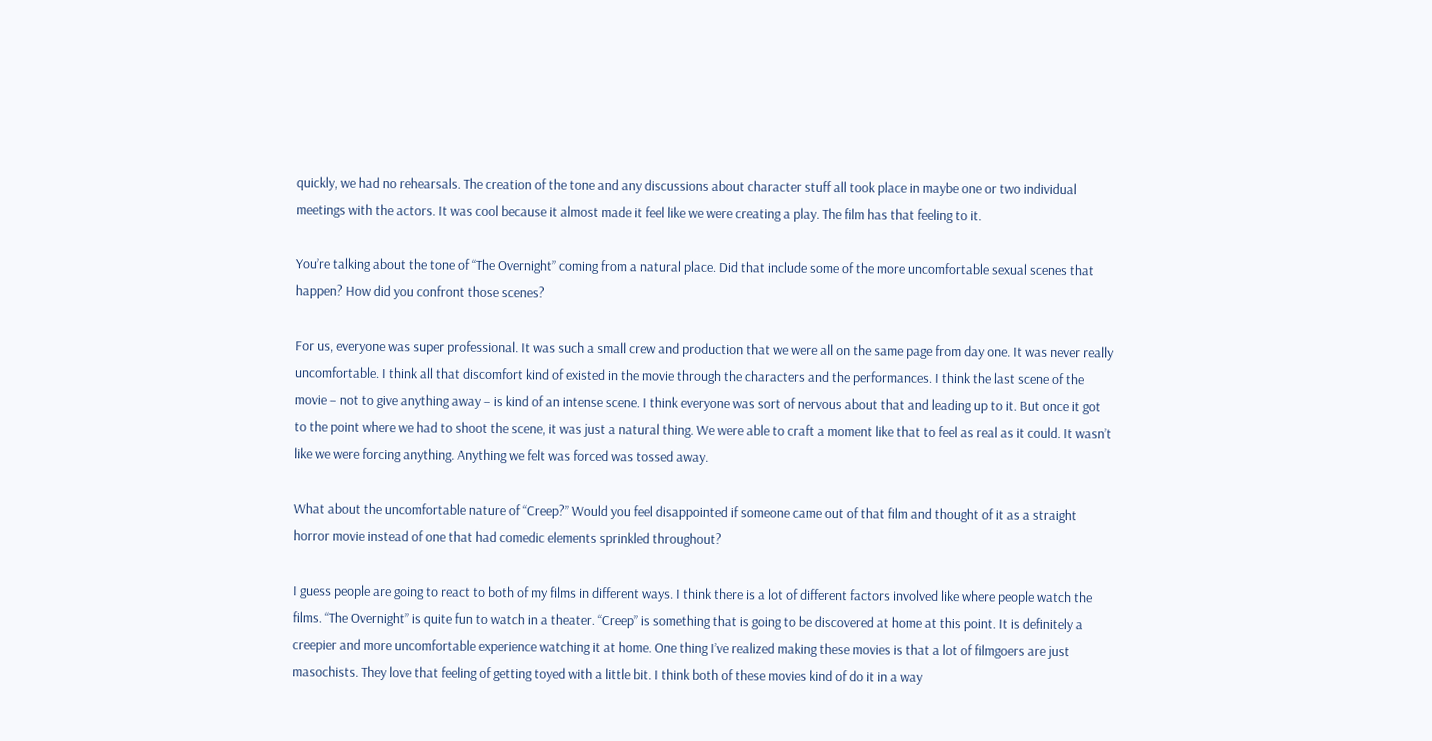quickly, we had no rehearsals. The creation of the tone and any discussions about character stuff all took place in maybe one or two individual meetings with the actors. It was cool because it almost made it feel like we were creating a play. The film has that feeling to it.

You’re talking about the tone of “The Overnight” coming from a natural place. Did that include some of the more uncomfortable sexual scenes that happen? How did you confront those scenes?

For us, everyone was super professional. It was such a small crew and production that we were all on the same page from day one. It was never really uncomfortable. I think all that discomfort kind of existed in the movie through the characters and the performances. I think the last scene of the movie – not to give anything away – is kind of an intense scene. I think everyone was sort of nervous about that and leading up to it. But once it got to the point where we had to shoot the scene, it was just a natural thing. We were able to craft a moment like that to feel as real as it could. It wasn’t like we were forcing anything. Anything we felt was forced was tossed away.

What about the uncomfortable nature of “Creep?” Would you feel disappointed if someone came out of that film and thought of it as a straight horror movie instead of one that had comedic elements sprinkled throughout?

I guess people are going to react to both of my films in different ways. I think there is a lot of different factors involved like where people watch the films. “The Overnight” is quite fun to watch in a theater. “Creep” is something that is going to be discovered at home at this point. It is definitely a creepier and more uncomfortable experience watching it at home. One thing I’ve realized making these movies is that a lot of filmgoers are just masochists. They love that feeling of getting toyed with a little bit. I think both of these movies kind of do it in a way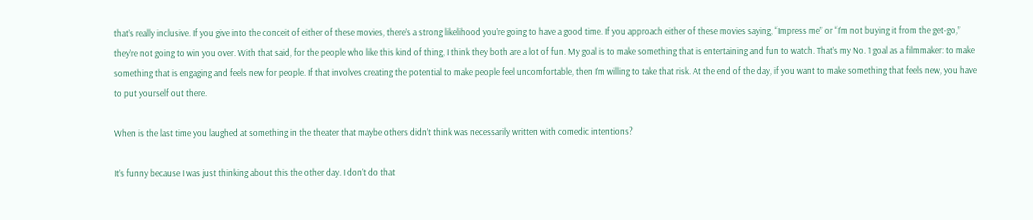that’s really inclusive. If you give into the conceit of either of these movies, there’s a strong likelihood you’re going to have a good time. If you approach either of these movies saying, “Impress me” or “I’m not buying it from the get-go,” they’re not going to win you over. With that said, for the people who like this kind of thing, I think they both are a lot of fun. My goal is to make something that is entertaining and fun to watch. That’s my No. 1 goal as a filmmaker: to make something that is engaging and feels new for people. If that involves creating the potential to make people feel uncomfortable, then I’m willing to take that risk. At the end of the day, if you want to make something that feels new, you have to put yourself out there.

When is the last time you laughed at something in the theater that maybe others didn’t think was necessarily written with comedic intentions?

It’s funny because I was just thinking about this the other day. I don’t do that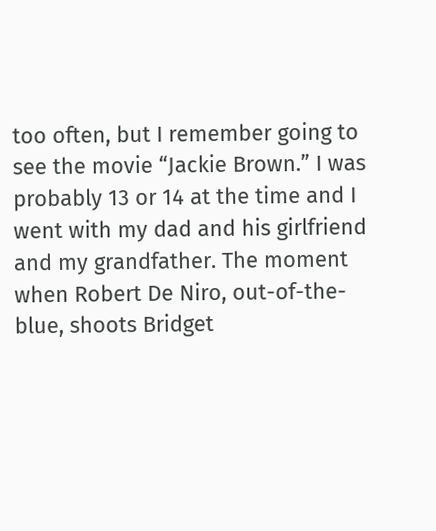too often, but I remember going to see the movie “Jackie Brown.” I was probably 13 or 14 at the time and I went with my dad and his girlfriend and my grandfather. The moment when Robert De Niro, out-of-the-blue, shoots Bridget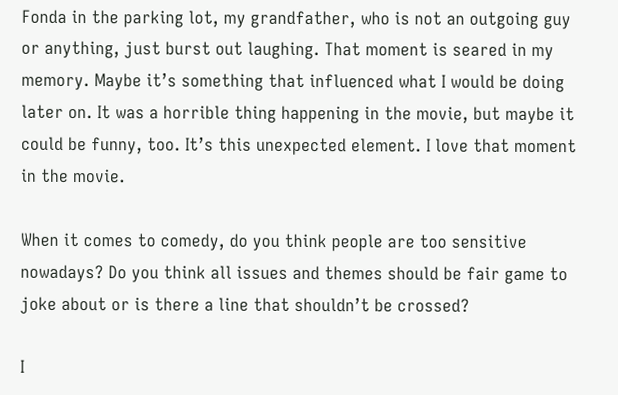Fonda in the parking lot, my grandfather, who is not an outgoing guy or anything, just burst out laughing. That moment is seared in my memory. Maybe it’s something that influenced what I would be doing later on. It was a horrible thing happening in the movie, but maybe it could be funny, too. It’s this unexpected element. I love that moment in the movie.

When it comes to comedy, do you think people are too sensitive nowadays? Do you think all issues and themes should be fair game to joke about or is there a line that shouldn’t be crossed?

I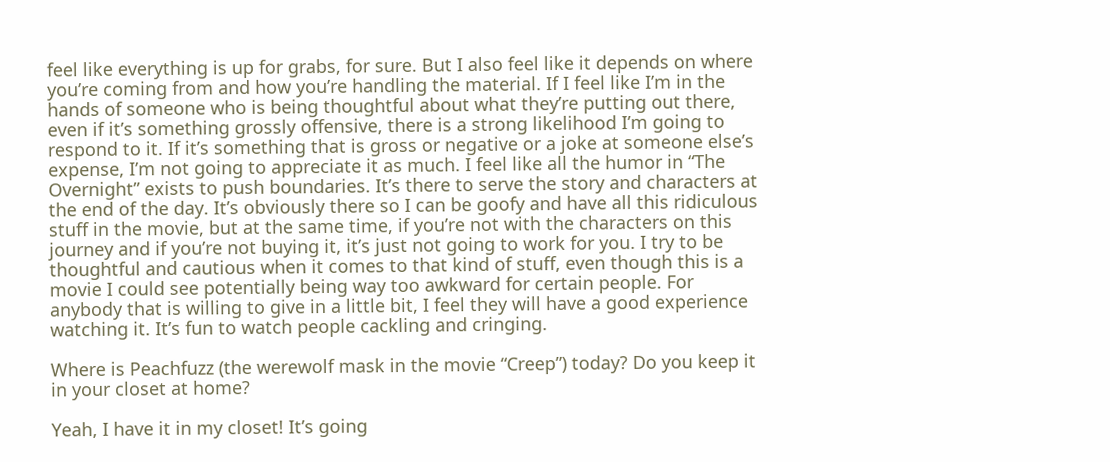feel like everything is up for grabs, for sure. But I also feel like it depends on where you’re coming from and how you’re handling the material. If I feel like I’m in the hands of someone who is being thoughtful about what they’re putting out there, even if it’s something grossly offensive, there is a strong likelihood I’m going to respond to it. If it’s something that is gross or negative or a joke at someone else’s expense, I’m not going to appreciate it as much. I feel like all the humor in “The Overnight” exists to push boundaries. It’s there to serve the story and characters at the end of the day. It’s obviously there so I can be goofy and have all this ridiculous stuff in the movie, but at the same time, if you’re not with the characters on this journey and if you’re not buying it, it’s just not going to work for you. I try to be thoughtful and cautious when it comes to that kind of stuff, even though this is a movie I could see potentially being way too awkward for certain people. For anybody that is willing to give in a little bit, I feel they will have a good experience watching it. It’s fun to watch people cackling and cringing.

Where is Peachfuzz (the werewolf mask in the movie “Creep”) today? Do you keep it in your closet at home?

Yeah, I have it in my closet! It’s going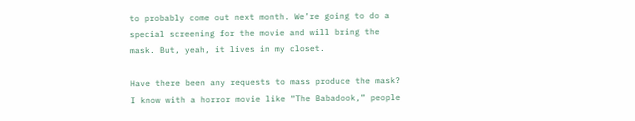to probably come out next month. We’re going to do a special screening for the movie and will bring the mask. But, yeah, it lives in my closet.

Have there been any requests to mass produce the mask? I know with a horror movie like “The Babadook,” people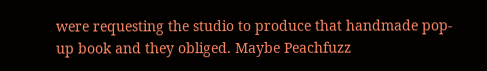were requesting the studio to produce that handmade pop-up book and they obliged. Maybe Peachfuzz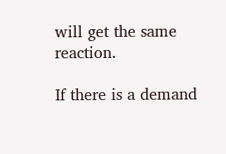will get the same reaction.

If there is a demand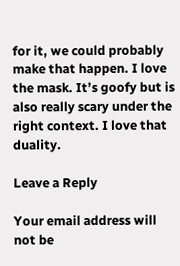for it, we could probably make that happen. I love the mask. It’s goofy but is also really scary under the right context. I love that duality.

Leave a Reply

Your email address will not be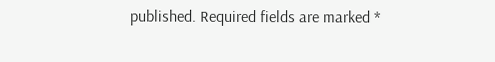published. Required fields are marked *